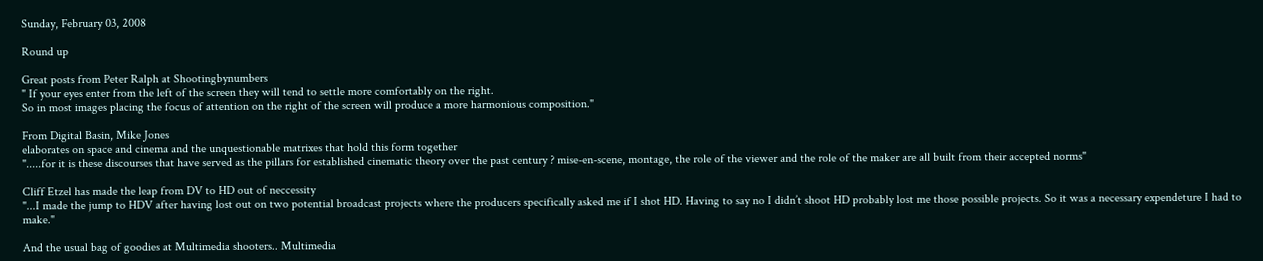Sunday, February 03, 2008

Round up

Great posts from Peter Ralph at Shootingbynumbers
" If your eyes enter from the left of the screen they will tend to settle more comfortably on the right.
So in most images placing the focus of attention on the right of the screen will produce a more harmonious composition."

From Digital Basin, Mike Jones
elaborates on space and cinema and the unquestionable matrixes that hold this form together
".....for it is these discourses that have served as the pillars for established cinematic theory over the past century ? mise-en-scene, montage, the role of the viewer and the role of the maker are all built from their accepted norms"

Cliff Etzel has made the leap from DV to HD out of neccessity
"...I made the jump to HDV after having lost out on two potential broadcast projects where the producers specifically asked me if I shot HD. Having to say no I didn’t shoot HD probably lost me those possible projects. So it was a necessary expendeture I had to make."

And the usual bag of goodies at Multimedia shooters.. Multimedia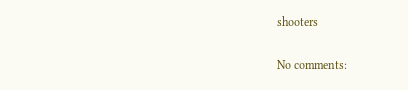shooters

No comments: